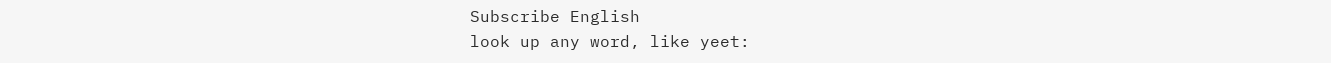Subscribe English
look up any word, like yeet: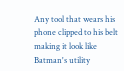Any tool that wears his phone clipped to his belt making it look like Batman's utility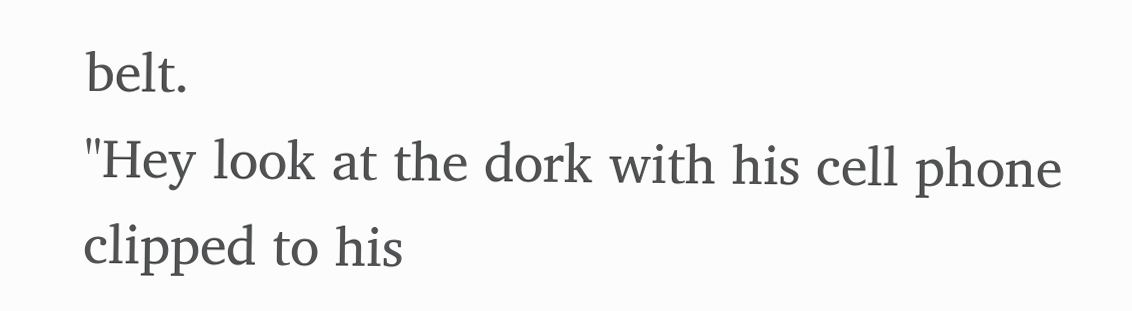belt.
"Hey look at the dork with his cell phone clipped to his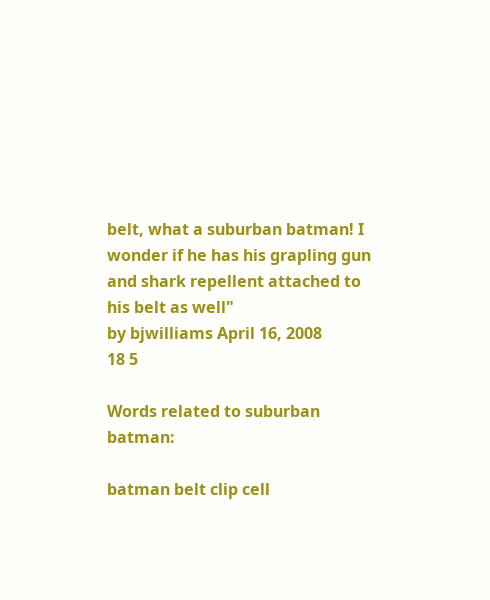belt, what a suburban batman! I wonder if he has his grapling gun and shark repellent attached to his belt as well"
by bjwilliams April 16, 2008
18 5

Words related to suburban batman:

batman belt clip cell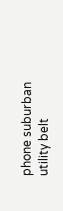phone suburban utility belt